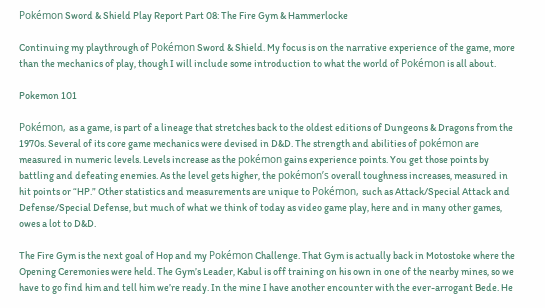Pokémon Sword & Shield Play Report Part 08: The Fire Gym & Hammerlocke

Continuing my playthrough of Pokémon Sword & Shield. My focus is on the narrative experience of the game, more than the mechanics of play, though I will include some introduction to what the world of Pokémon is all about.

Pokemon 101

Pokémon, as a game, is part of a lineage that stretches back to the oldest editions of Dungeons & Dragons from the 1970s. Several of its core game mechanics were devised in D&D. The strength and abilities of pokémon are measured in numeric levels. Levels increase as the pokémon gains experience points. You get those points by battling and defeating enemies. As the level gets higher, the pokémon’s overall toughness increases, measured in hit points or “HP.” Other statistics and measurements are unique to Pokémon, such as Attack/Special Attack and Defense/Special Defense, but much of what we think of today as video game play, here and in many other games, owes a lot to D&D.

The Fire Gym is the next goal of Hop and my Pokémon Challenge. That Gym is actually back in Motostoke where the Opening Ceremonies were held. The Gym’s Leader, Kabul is off training on his own in one of the nearby mines, so we have to go find him and tell him we’re ready. In the mine I have another encounter with the ever-arrogant Bede. He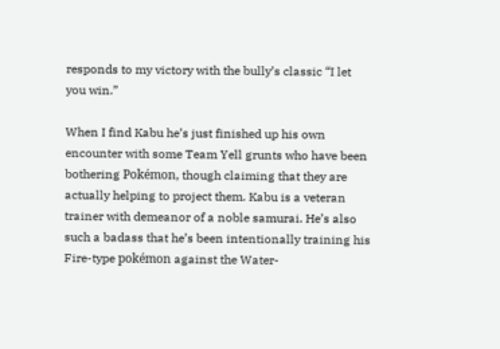responds to my victory with the bully’s classic “I let you win.”

When I find Kabu he’s just finished up his own encounter with some Team Yell grunts who have been bothering Pokémon, though claiming that they are actually helping to project them. Kabu is a veteran trainer with demeanor of a noble samurai. He’s also such a badass that he’s been intentionally training his Fire-type pokémon against the Water-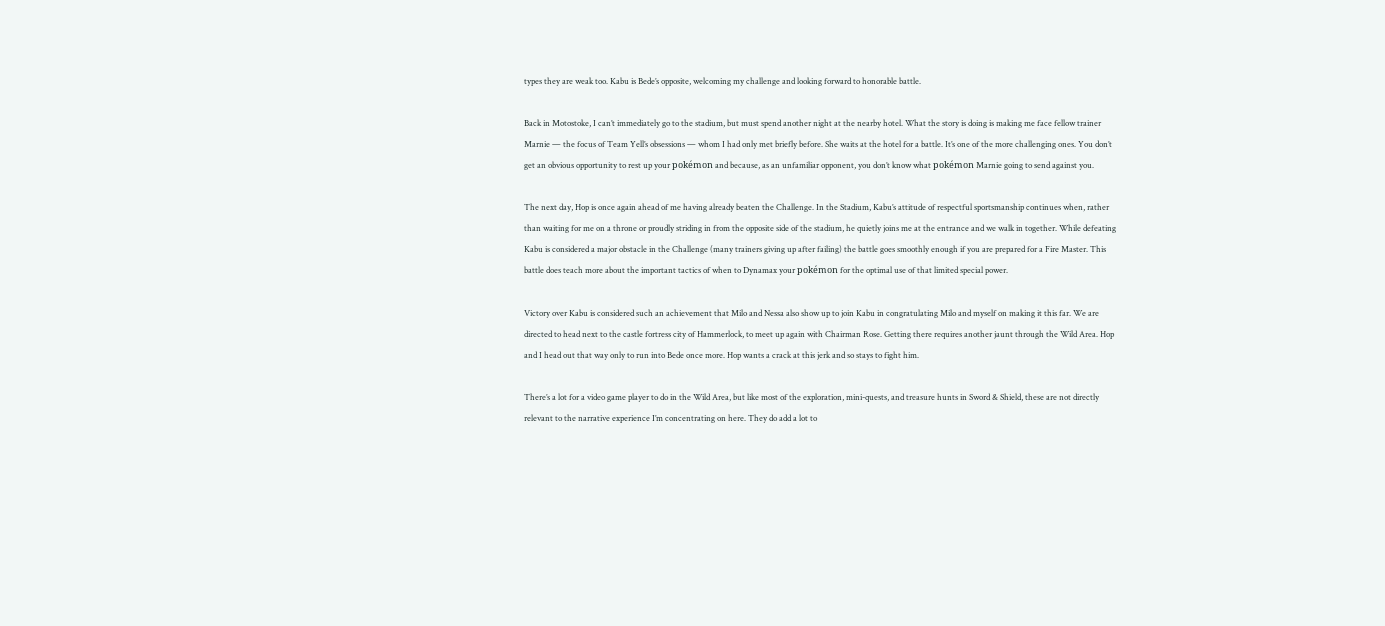types they are weak too. Kabu is Bede’s opposite, welcoming my challenge and looking forward to honorable battle.

Back in Motostoke, I can’t immediately go to the stadium, but must spend another night at the nearby hotel. What the story is doing is making me face fellow trainer Marnie — the focus of Team Yell’s obsessions — whom I had only met briefly before. She waits at the hotel for a battle. It’s one of the more challenging ones. You don’t get an obvious opportunity to rest up your pokémon and because, as an unfamiliar opponent, you don’t know what pokémon Marnie going to send against you.

The next day, Hop is once again ahead of me having already beaten the Challenge. In the Stadium, Kabu’s attitude of respectful sportsmanship continues when, rather than waiting for me on a throne or proudly striding in from the opposite side of the stadium, he quietly joins me at the entrance and we walk in together. While defeating Kabu is considered a major obstacle in the Challenge (many trainers giving up after failing) the battle goes smoothly enough if you are prepared for a Fire Master. This battle does teach more about the important tactics of when to Dynamax your pokémon for the optimal use of that limited special power.

Victory over Kabu is considered such an achievement that Milo and Nessa also show up to join Kabu in congratulating Milo and myself on making it this far. We are directed to head next to the castle fortress city of Hammerlock, to meet up again with Chairman Rose. Getting there requires another jaunt through the Wild Area. Hop and I head out that way only to run into Bede once more. Hop wants a crack at this jerk and so stays to fight him.

There’s a lot for a video game player to do in the Wild Area, but like most of the exploration, mini-quests, and treasure hunts in Sword & Shield, these are not directly relevant to the narrative experience I’m concentrating on here. They do add a lot to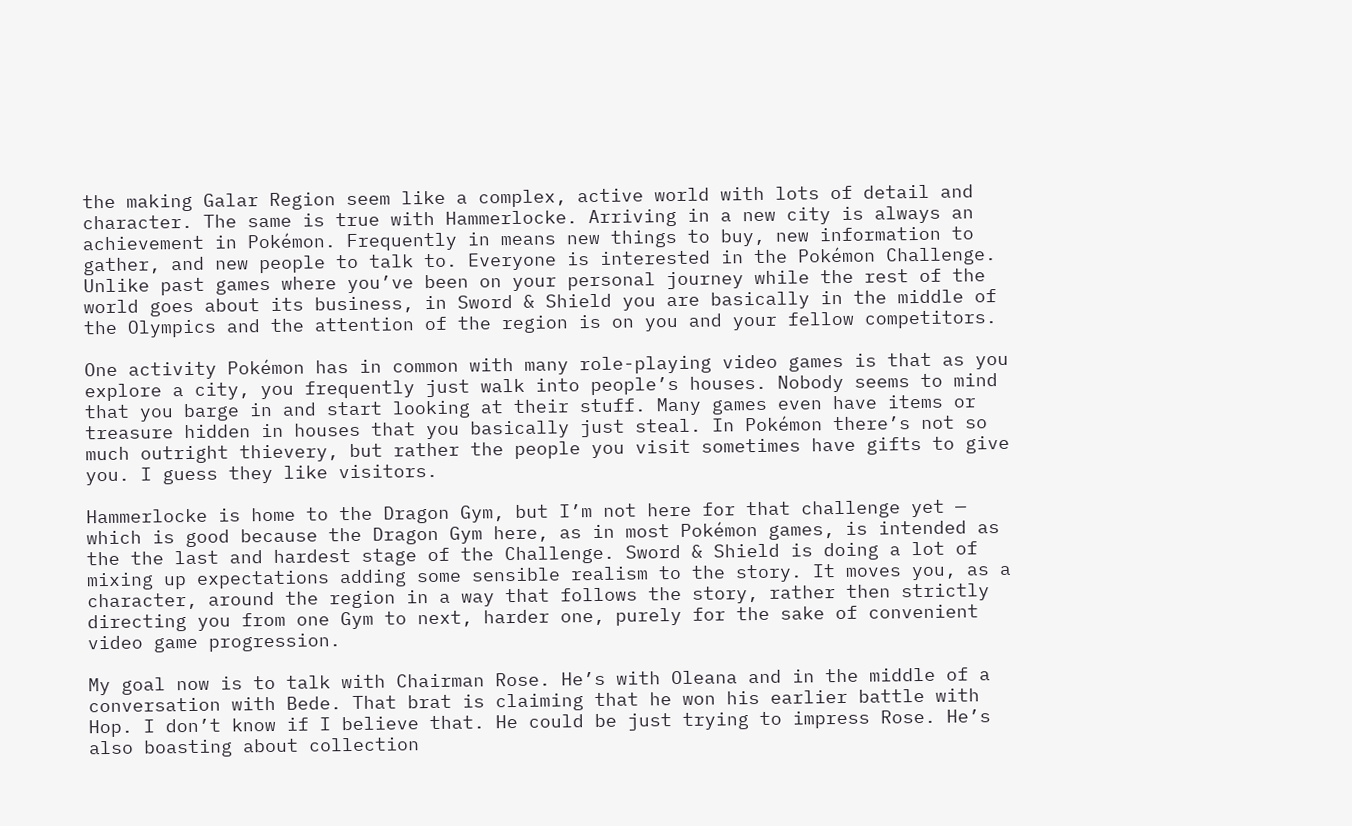the making Galar Region seem like a complex, active world with lots of detail and character. The same is true with Hammerlocke. Arriving in a new city is always an achievement in Pokémon. Frequently in means new things to buy, new information to gather, and new people to talk to. Everyone is interested in the Pokémon Challenge. Unlike past games where you’ve been on your personal journey while the rest of the world goes about its business, in Sword & Shield you are basically in the middle of the Olympics and the attention of the region is on you and your fellow competitors.

One activity Pokémon has in common with many role-playing video games is that as you explore a city, you frequently just walk into people’s houses. Nobody seems to mind that you barge in and start looking at their stuff. Many games even have items or treasure hidden in houses that you basically just steal. In Pokémon there’s not so much outright thievery, but rather the people you visit sometimes have gifts to give you. I guess they like visitors.

Hammerlocke is home to the Dragon Gym, but I’m not here for that challenge yet — which is good because the Dragon Gym here, as in most Pokémon games, is intended as the the last and hardest stage of the Challenge. Sword & Shield is doing a lot of mixing up expectations adding some sensible realism to the story. It moves you, as a character, around the region in a way that follows the story, rather then strictly directing you from one Gym to next, harder one, purely for the sake of convenient video game progression.

My goal now is to talk with Chairman Rose. He’s with Oleana and in the middle of a conversation with Bede. That brat is claiming that he won his earlier battle with Hop. I don’t know if I believe that. He could be just trying to impress Rose. He’s also boasting about collection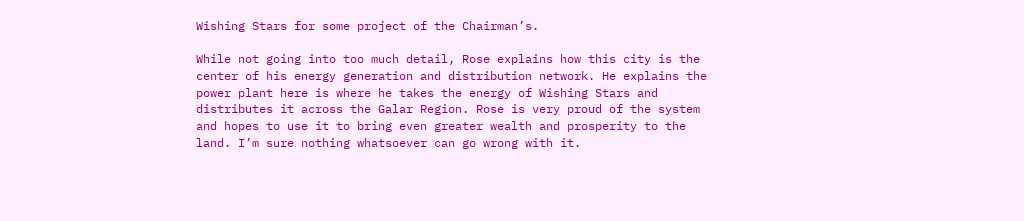Wishing Stars for some project of the Chairman’s.

While not going into too much detail, Rose explains how this city is the center of his energy generation and distribution network. He explains the power plant here is where he takes the energy of Wishing Stars and distributes it across the Galar Region. Rose is very proud of the system and hopes to use it to bring even greater wealth and prosperity to the land. I’m sure nothing whatsoever can go wrong with it.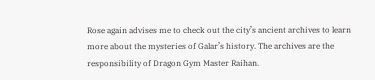Rose again advises me to check out the city’s ancient archives to learn more about the mysteries of Galar’s history. The archives are the responsibility of Dragon Gym Master Raihan.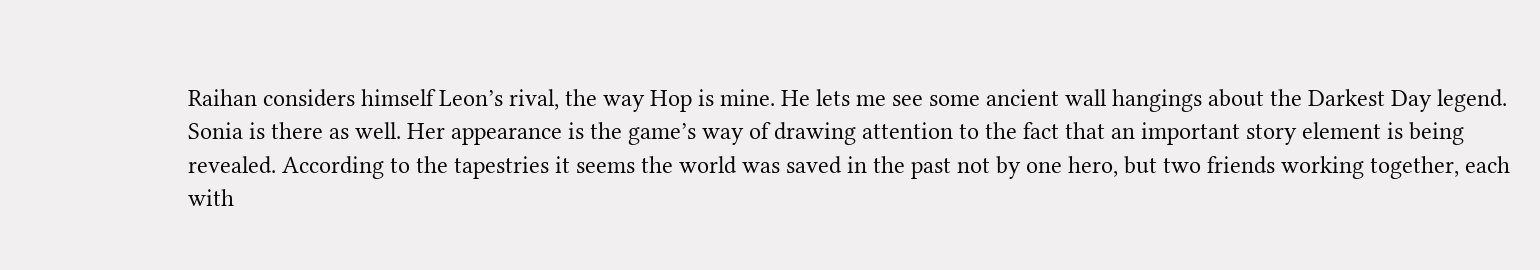Raihan considers himself Leon’s rival, the way Hop is mine. He lets me see some ancient wall hangings about the Darkest Day legend. Sonia is there as well. Her appearance is the game’s way of drawing attention to the fact that an important story element is being revealed. According to the tapestries it seems the world was saved in the past not by one hero, but two friends working together, each with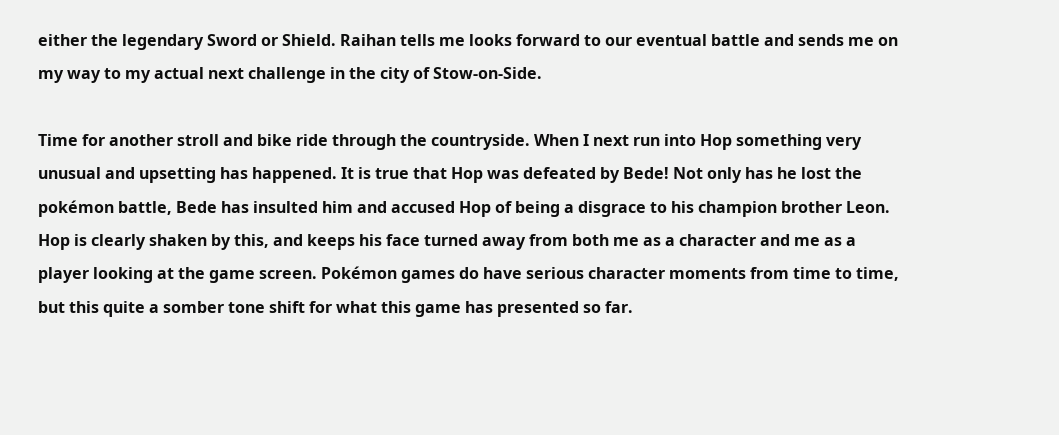either the legendary Sword or Shield. Raihan tells me looks forward to our eventual battle and sends me on my way to my actual next challenge in the city of Stow-on-Side.

Time for another stroll and bike ride through the countryside. When I next run into Hop something very unusual and upsetting has happened. It is true that Hop was defeated by Bede! Not only has he lost the pokémon battle, Bede has insulted him and accused Hop of being a disgrace to his champion brother Leon. Hop is clearly shaken by this, and keeps his face turned away from both me as a character and me as a player looking at the game screen. Pokémon games do have serious character moments from time to time, but this quite a somber tone shift for what this game has presented so far.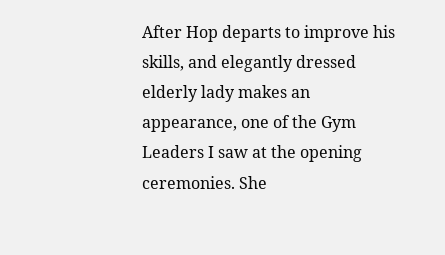After Hop departs to improve his skills, and elegantly dressed elderly lady makes an appearance, one of the Gym Leaders I saw at the opening ceremonies. She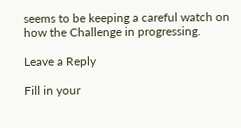seems to be keeping a careful watch on how the Challenge in progressing.

Leave a Reply

Fill in your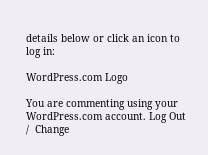details below or click an icon to log in:

WordPress.com Logo

You are commenting using your WordPress.com account. Log Out /  Change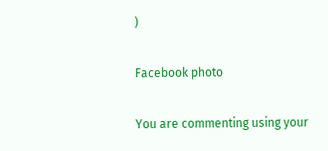)

Facebook photo

You are commenting using your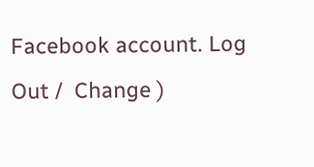Facebook account. Log Out /  Change )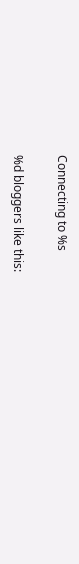Connecting to %s

%d bloggers like this: